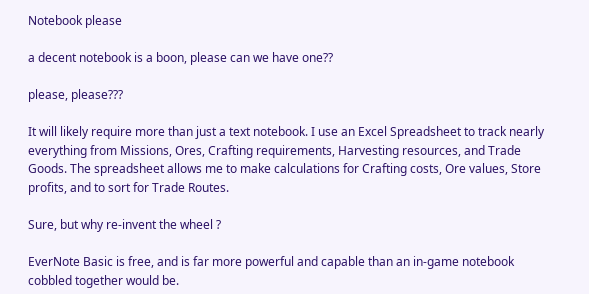Notebook please

a decent notebook is a boon, please can we have one??

please, please???

It will likely require more than just a text notebook. I use an Excel Spreadsheet to track nearly everything from Missions, Ores, Crafting requirements, Harvesting resources, and Trade Goods. The spreadsheet allows me to make calculations for Crafting costs, Ore values, Store profits, and to sort for Trade Routes.

Sure, but why re-invent the wheel ?

EverNote Basic is free, and is far more powerful and capable than an in-game notebook cobbled together would be.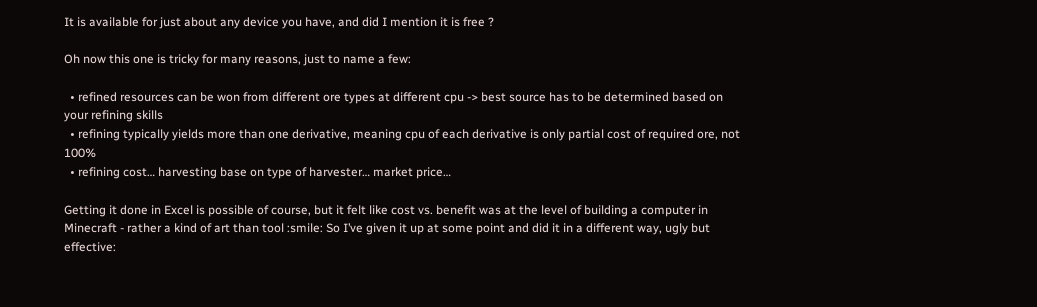It is available for just about any device you have, and did I mention it is free ?

Oh now this one is tricky for many reasons, just to name a few:

  • refined resources can be won from different ore types at different cpu -> best source has to be determined based on your refining skills
  • refining typically yields more than one derivative, meaning cpu of each derivative is only partial cost of required ore, not 100%
  • refining cost… harvesting base on type of harvester… market price…

Getting it done in Excel is possible of course, but it felt like cost vs. benefit was at the level of building a computer in Minecraft - rather a kind of art than tool :smile: So I’ve given it up at some point and did it in a different way, ugly but effective: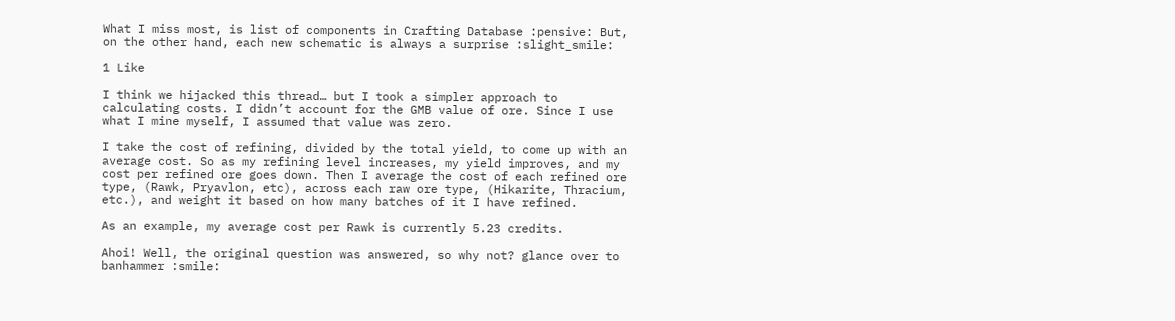What I miss most, is list of components in Crafting Database :pensive: But, on the other hand, each new schematic is always a surprise :slight_smile:

1 Like

I think we hijacked this thread… but I took a simpler approach to calculating costs. I didn’t account for the GMB value of ore. Since I use what I mine myself, I assumed that value was zero.

I take the cost of refining, divided by the total yield, to come up with an average cost. So as my refining level increases, my yield improves, and my cost per refined ore goes down. Then I average the cost of each refined ore type, (Rawk, Pryavlon, etc), across each raw ore type, (Hikarite, Thracium, etc.), and weight it based on how many batches of it I have refined.

As an example, my average cost per Rawk is currently 5.23 credits.

Ahoi! Well, the original question was answered, so why not? glance over to banhammer :smile: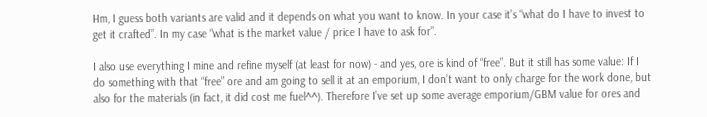Hm, I guess both variants are valid and it depends on what you want to know. In your case it’s “what do I have to invest to get it crafted”. In my case “what is the market value / price I have to ask for”.

I also use everything I mine and refine myself (at least for now) - and yes, ore is kind of “free”. But it still has some value: If I do something with that “free” ore and am going to sell it at an emporium, I don’t want to only charge for the work done, but also for the materials (in fact, it did cost me fuel^^). Therefore I’ve set up some average emporium/GBM value for ores and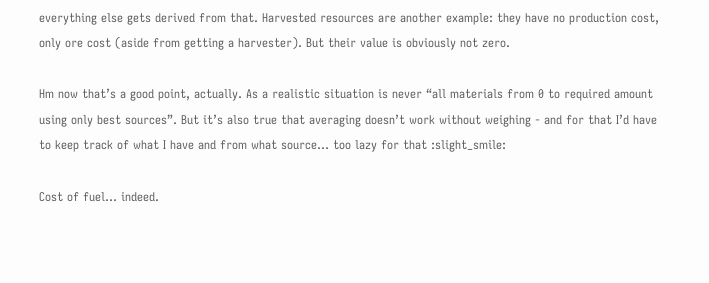everything else gets derived from that. Harvested resources are another example: they have no production cost, only ore cost (aside from getting a harvester). But their value is obviously not zero.

Hm now that’s a good point, actually. As a realistic situation is never “all materials from 0 to required amount using only best sources”. But it’s also true that averaging doesn’t work without weighing - and for that I’d have to keep track of what I have and from what source… too lazy for that :slight_smile:

Cost of fuel… indeed.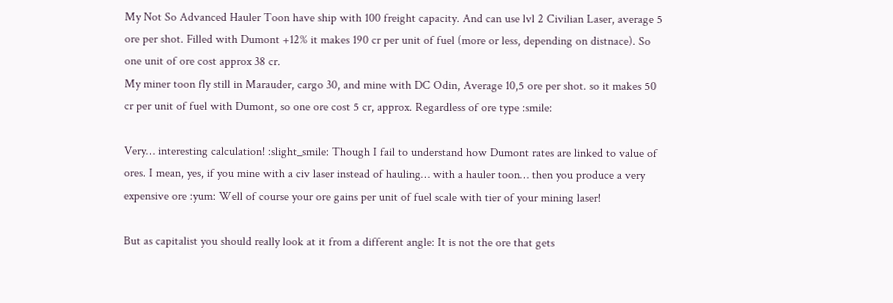My Not So Advanced Hauler Toon have ship with 100 freight capacity. And can use lvl 2 Civilian Laser, average 5 ore per shot. Filled with Dumont +12% it makes 190 cr per unit of fuel (more or less, depending on distnace). So one unit of ore cost approx 38 cr.
My miner toon fly still in Marauder, cargo 30, and mine with DC Odin, Average 10,5 ore per shot. so it makes 50 cr per unit of fuel with Dumont, so one ore cost 5 cr, approx. Regardless of ore type :smile:

Very… interesting calculation! :slight_smile: Though I fail to understand how Dumont rates are linked to value of ores. I mean, yes, if you mine with a civ laser instead of hauling… with a hauler toon… then you produce a very expensive ore :yum: Well of course your ore gains per unit of fuel scale with tier of your mining laser!

But as capitalist you should really look at it from a different angle: It is not the ore that gets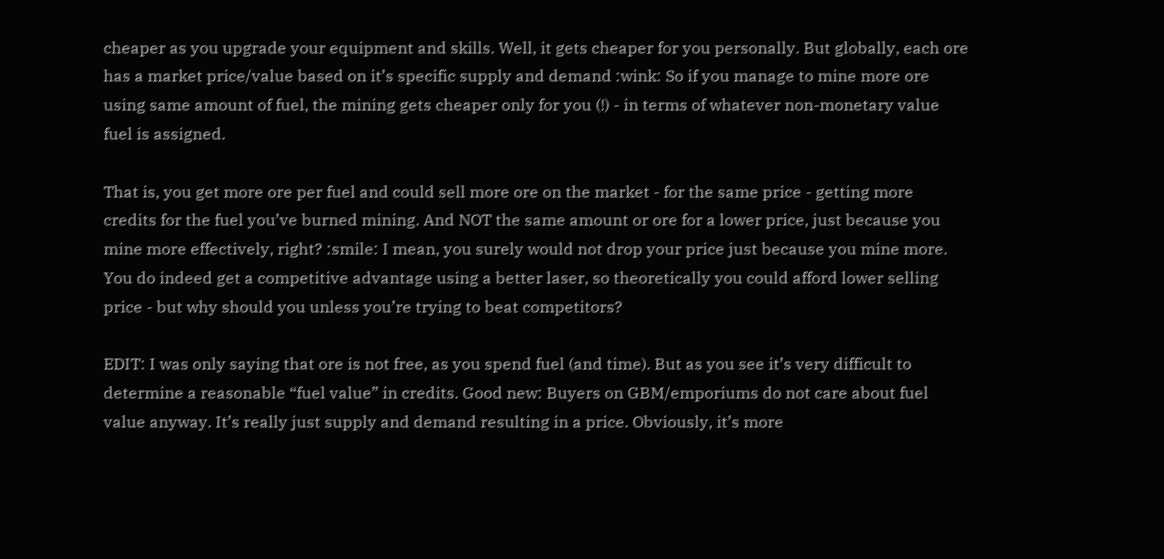cheaper as you upgrade your equipment and skills. Well, it gets cheaper for you personally. But globally, each ore has a market price/value based on it’s specific supply and demand :wink: So if you manage to mine more ore using same amount of fuel, the mining gets cheaper only for you (!) - in terms of whatever non-monetary value fuel is assigned.

That is, you get more ore per fuel and could sell more ore on the market - for the same price - getting more credits for the fuel you’ve burned mining. And NOT the same amount or ore for a lower price, just because you mine more effectively, right? :smile: I mean, you surely would not drop your price just because you mine more. You do indeed get a competitive advantage using a better laser, so theoretically you could afford lower selling price - but why should you unless you’re trying to beat competitors?

EDIT: I was only saying that ore is not free, as you spend fuel (and time). But as you see it’s very difficult to determine a reasonable “fuel value” in credits. Good new: Buyers on GBM/emporiums do not care about fuel value anyway. It’s really just supply and demand resulting in a price. Obviously, it’s more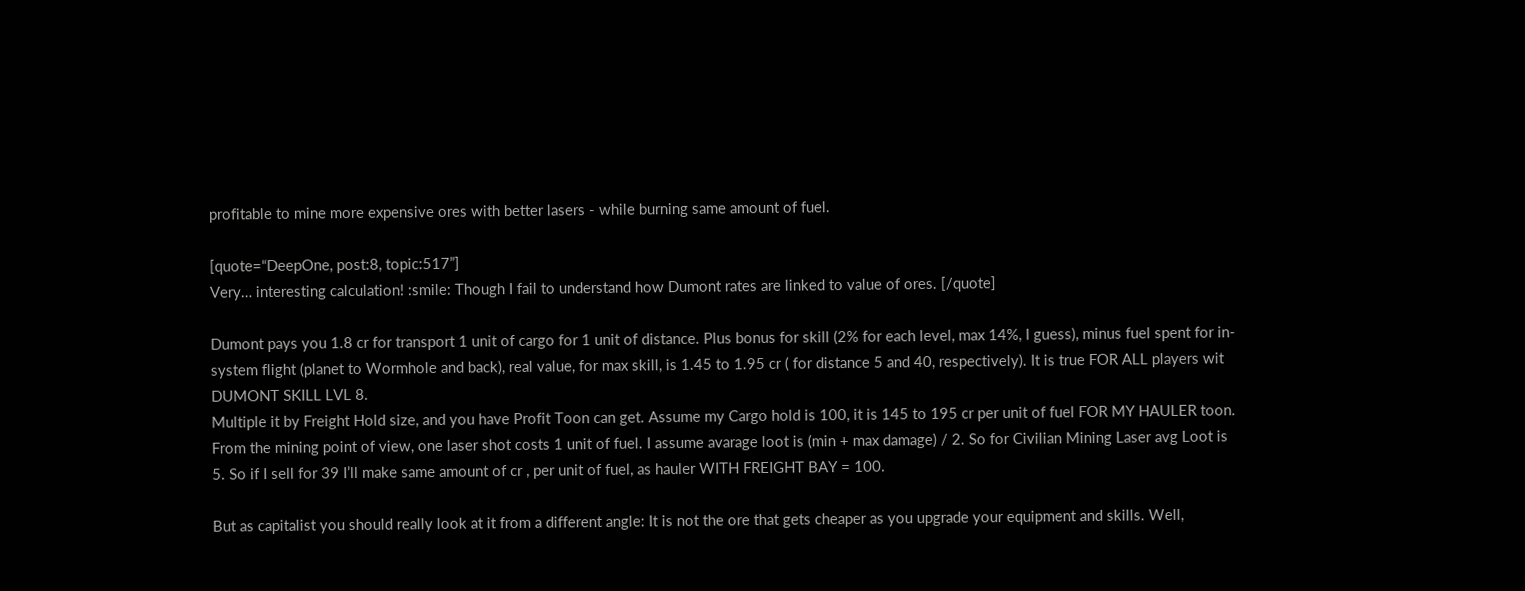profitable to mine more expensive ores with better lasers - while burning same amount of fuel.

[quote=“DeepOne, post:8, topic:517”]
Very… interesting calculation! :smile: Though I fail to understand how Dumont rates are linked to value of ores. [/quote]

Dumont pays you 1.8 cr for transport 1 unit of cargo for 1 unit of distance. Plus bonus for skill (2% for each level, max 14%, I guess), minus fuel spent for in-system flight (planet to Wormhole and back), real value, for max skill, is 1.45 to 1.95 cr ( for distance 5 and 40, respectively). It is true FOR ALL players wit DUMONT SKILL LVL 8.
Multiple it by Freight Hold size, and you have Profit Toon can get. Assume my Cargo hold is 100, it is 145 to 195 cr per unit of fuel FOR MY HAULER toon.
From the mining point of view, one laser shot costs 1 unit of fuel. I assume avarage loot is (min + max damage) / 2. So for Civilian Mining Laser avg Loot is 5. So if I sell for 39 I’ll make same amount of cr , per unit of fuel, as hauler WITH FREIGHT BAY = 100.

But as capitalist you should really look at it from a different angle: It is not the ore that gets cheaper as you upgrade your equipment and skills. Well,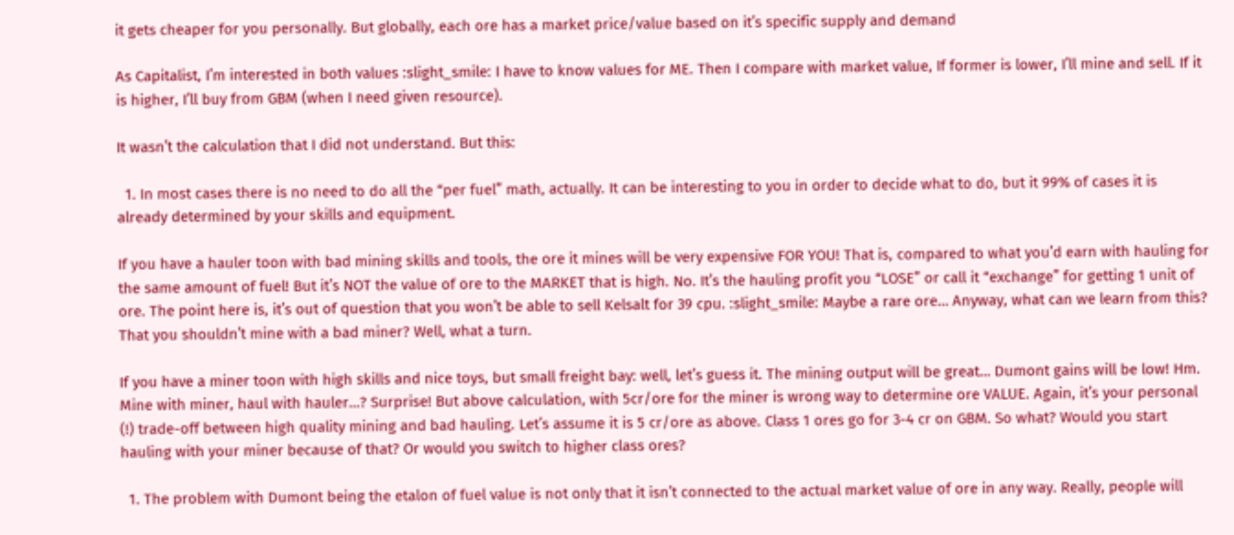it gets cheaper for you personally. But globally, each ore has a market price/value based on it’s specific supply and demand

As Capitalist, I’m interested in both values :slight_smile: I have to know values for ME. Then I compare with market value, If former is lower, I’ll mine and sell. If it is higher, I’ll buy from GBM (when I need given resource).

It wasn’t the calculation that I did not understand. But this:

  1. In most cases there is no need to do all the “per fuel” math, actually. It can be interesting to you in order to decide what to do, but it 99% of cases it is already determined by your skills and equipment.

If you have a hauler toon with bad mining skills and tools, the ore it mines will be very expensive FOR YOU! That is, compared to what you’d earn with hauling for the same amount of fuel! But it’s NOT the value of ore to the MARKET that is high. No. It’s the hauling profit you “LOSE” or call it “exchange” for getting 1 unit of ore. The point here is, it’s out of question that you won’t be able to sell Kelsalt for 39 cpu. :slight_smile: Maybe a rare ore… Anyway, what can we learn from this? That you shouldn’t mine with a bad miner? Well, what a turn.

If you have a miner toon with high skills and nice toys, but small freight bay: well, let’s guess it. The mining output will be great… Dumont gains will be low! Hm. Mine with miner, haul with hauler…? Surprise! But above calculation, with 5cr/ore for the miner is wrong way to determine ore VALUE. Again, it’s your personal (!) trade-off between high quality mining and bad hauling. Let’s assume it is 5 cr/ore as above. Class 1 ores go for 3-4 cr on GBM. So what? Would you start hauling with your miner because of that? Or would you switch to higher class ores?

  1. The problem with Dumont being the etalon of fuel value is not only that it isn’t connected to the actual market value of ore in any way. Really, people will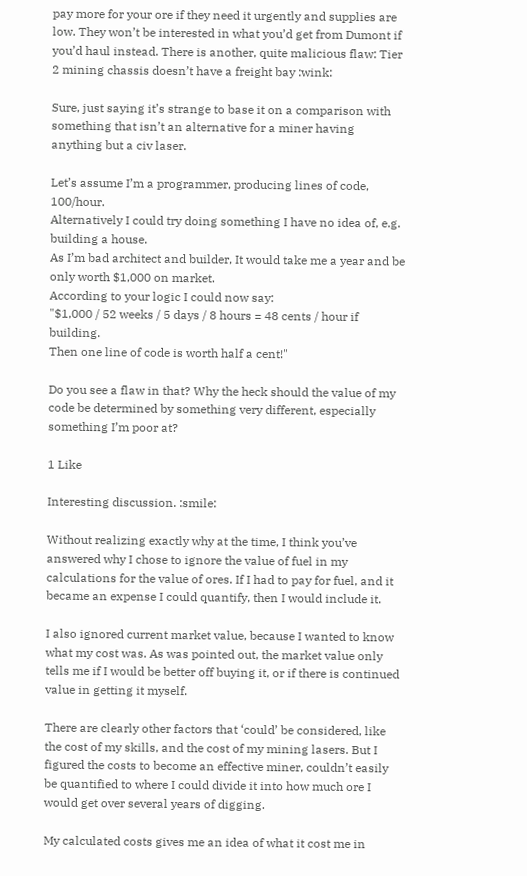pay more for your ore if they need it urgently and supplies are low. They won’t be interested in what you’d get from Dumont if you’d haul instead. There is another, quite malicious flaw: Tier 2 mining chassis doesn’t have a freight bay :wink:

Sure, just saying it’s strange to base it on a comparison with something that isn’t an alternative for a miner having anything but a civ laser.

Let’s assume I’m a programmer, producing lines of code, 100/hour.
Alternatively I could try doing something I have no idea of, e.g. building a house.
As I’m bad architect and builder, It would take me a year and be only worth $1,000 on market.
According to your logic I could now say:
"$1,000 / 52 weeks / 5 days / 8 hours = 48 cents / hour if building.
Then one line of code is worth half a cent!"

Do you see a flaw in that? Why the heck should the value of my code be determined by something very different, especially something I’m poor at?

1 Like

Interesting discussion. :smile:

Without realizing exactly why at the time, I think you’ve answered why I chose to ignore the value of fuel in my calculations for the value of ores. If I had to pay for fuel, and it became an expense I could quantify, then I would include it.

I also ignored current market value, because I wanted to know what my cost was. As was pointed out, the market value only tells me if I would be better off buying it, or if there is continued value in getting it myself.

There are clearly other factors that ‘could’ be considered, like the cost of my skills, and the cost of my mining lasers. But I figured the costs to become an effective miner, couldn’t easily be quantified to where I could divide it into how much ore I would get over several years of digging.

My calculated costs gives me an idea of what it cost me in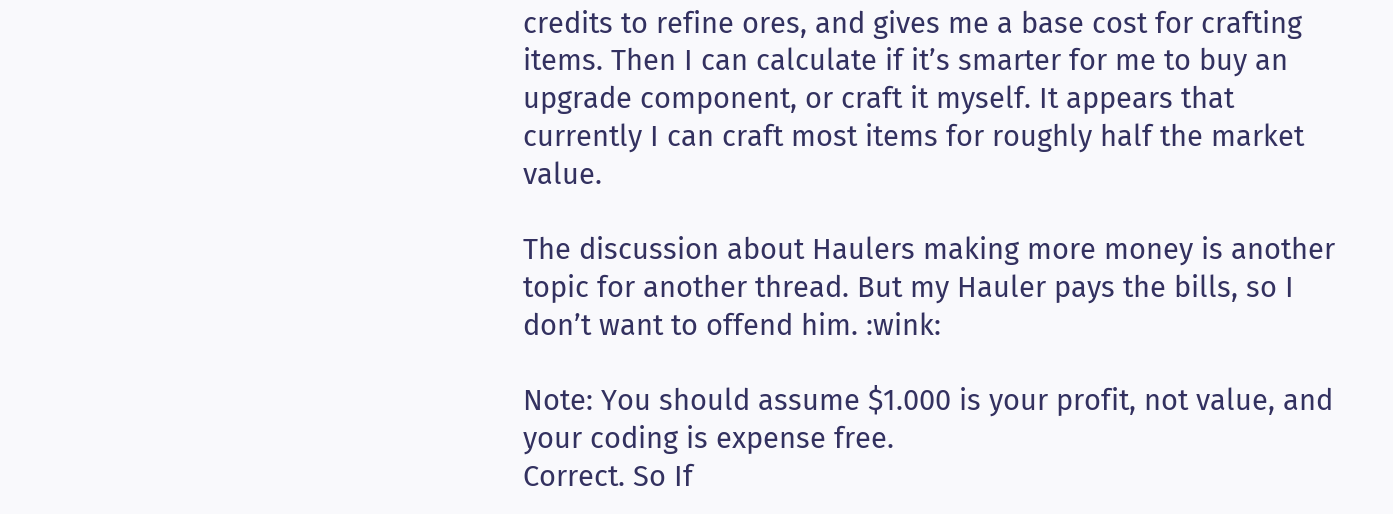credits to refine ores, and gives me a base cost for crafting items. Then I can calculate if it’s smarter for me to buy an upgrade component, or craft it myself. It appears that currently I can craft most items for roughly half the market value.

The discussion about Haulers making more money is another topic for another thread. But my Hauler pays the bills, so I don’t want to offend him. :wink:

Note: You should assume $1.000 is your profit, not value, and your coding is expense free.
Correct. So If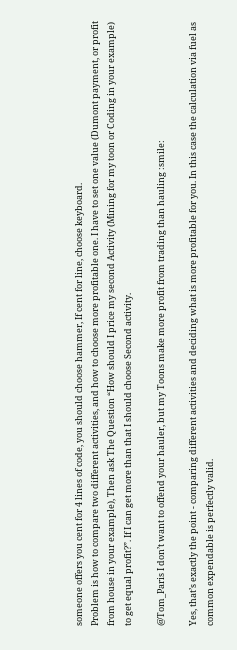someone offers you cent for 4 lines of code, you should choose hammer, If cent for line, choose keyboard.
Problem is how to compare two different activities, and how to choose more profitable one. I have to set one value (Dumont payment, or profit from house in your example), Then ask The Question “How should I price my second Activity (Mining for my toon or Coding in your example) to get equal profit?”. If I can get more than that I should choose Second activity.

@Tom_Paris I don’t want to offend your hauler, but my Toons make more profit from trading than hauling :smile:

Yes, that’s exactly the point - comparing different activities and deciding what is more profitable for you. In this case the calculation via fuel as common expendable is perfectly valid.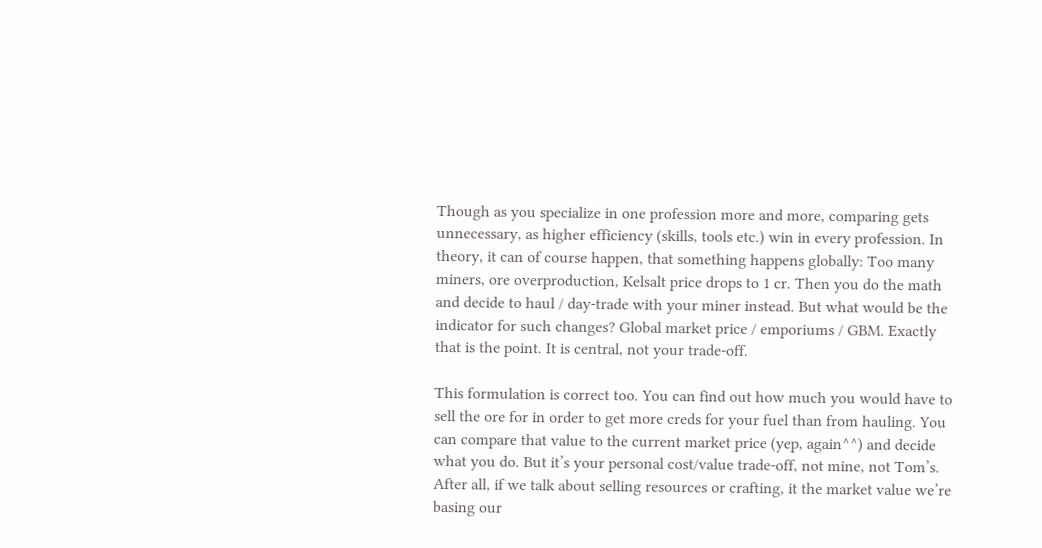Though as you specialize in one profession more and more, comparing gets unnecessary, as higher efficiency (skills, tools etc.) win in every profession. In theory, it can of course happen, that something happens globally: Too many miners, ore overproduction, Kelsalt price drops to 1 cr. Then you do the math and decide to haul / day-trade with your miner instead. But what would be the indicator for such changes? Global market price / emporiums / GBM. Exactly that is the point. It is central, not your trade-off.

This formulation is correct too. You can find out how much you would have to sell the ore for in order to get more creds for your fuel than from hauling. You can compare that value to the current market price (yep, again^^) and decide what you do. But it’s your personal cost/value trade-off, not mine, not Tom’s. After all, if we talk about selling resources or crafting, it the market value we’re basing our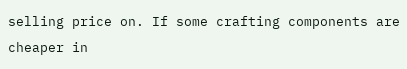selling price on. If some crafting components are cheaper in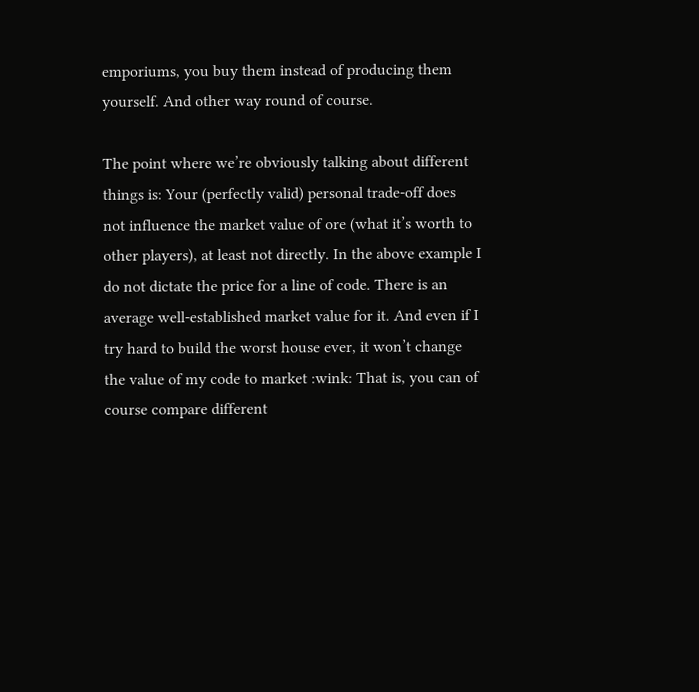emporiums, you buy them instead of producing them yourself. And other way round of course.

The point where we’re obviously talking about different things is: Your (perfectly valid) personal trade-off does not influence the market value of ore (what it’s worth to other players), at least not directly. In the above example I do not dictate the price for a line of code. There is an average well-established market value for it. And even if I try hard to build the worst house ever, it won’t change the value of my code to market :wink: That is, you can of course compare different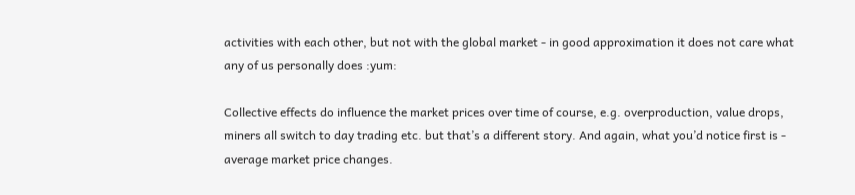activities with each other, but not with the global market - in good approximation it does not care what any of us personally does :yum:

Collective effects do influence the market prices over time of course, e.g. overproduction, value drops, miners all switch to day trading etc. but that’s a different story. And again, what you’d notice first is - average market price changes.